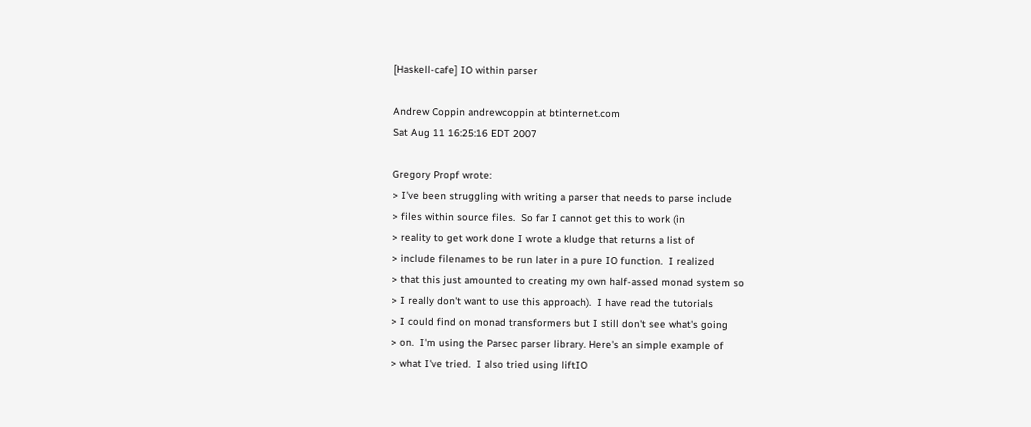[Haskell-cafe] IO within parser

Andrew Coppin andrewcoppin at btinternet.com
Sat Aug 11 16:25:16 EDT 2007

Gregory Propf wrote:
> I've been struggling with writing a parser that needs to parse include
> files within source files.  So far I cannot get this to work (in
> reality to get work done I wrote a kludge that returns a list of
> include filenames to be run later in a pure IO function.  I realized
> that this just amounted to creating my own half-assed monad system so
> I really don't want to use this approach).  I have read the tutorials
> I could find on monad transformers but I still don't see what's going
> on.  I'm using the Parsec parser library. Here's an simple example of
> what I've tried.  I also tried using liftIO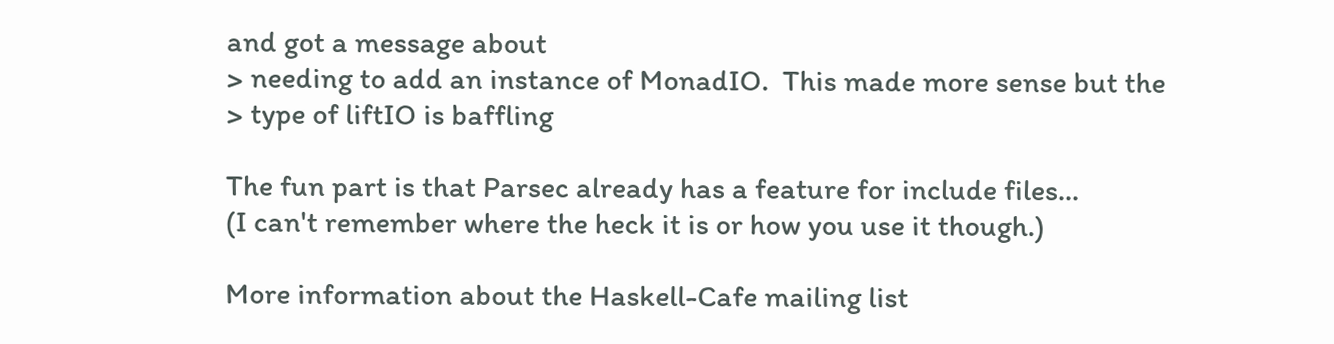and got a message about
> needing to add an instance of MonadIO.  This made more sense but the
> type of liftIO is baffling

The fun part is that Parsec already has a feature for include files...
(I can't remember where the heck it is or how you use it though.)

More information about the Haskell-Cafe mailing list